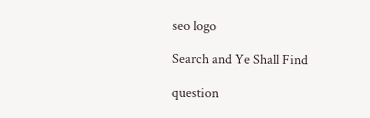seo logo

Search and Ye Shall Find

question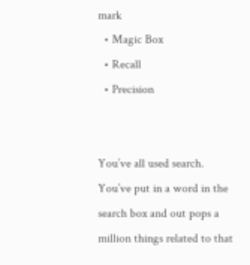mark
  • Magic Box
  • Recall
  • Precision


You’ve all used search.
You’ve put in a word in the search box and out pops a million things related to that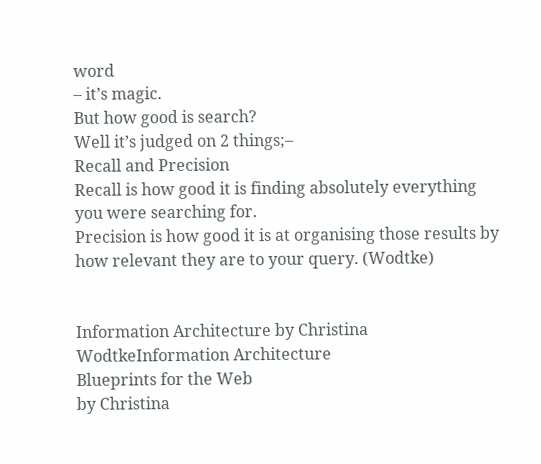word
– it’s magic.
But how good is search?
Well it’s judged on 2 things;–
Recall and Precision
Recall is how good it is finding absolutely everything you were searching for.
Precision is how good it is at organising those results by how relevant they are to your query. (Wodtke)


Information Architecture by Christina WodtkeInformation Architecture
Blueprints for the Web
by Christina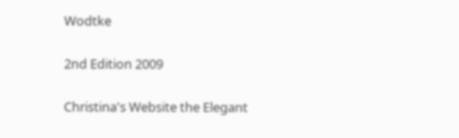Wodtke

2nd Edition 2009

Christina's Website the Elegant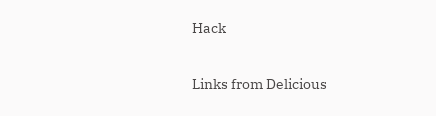Hack

Links from Delicious